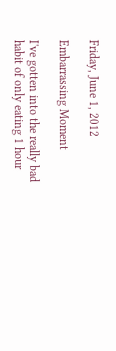Friday, June 1, 2012

Embarrassing Moment

I've gotten into the really bad habit of only eating 1 hour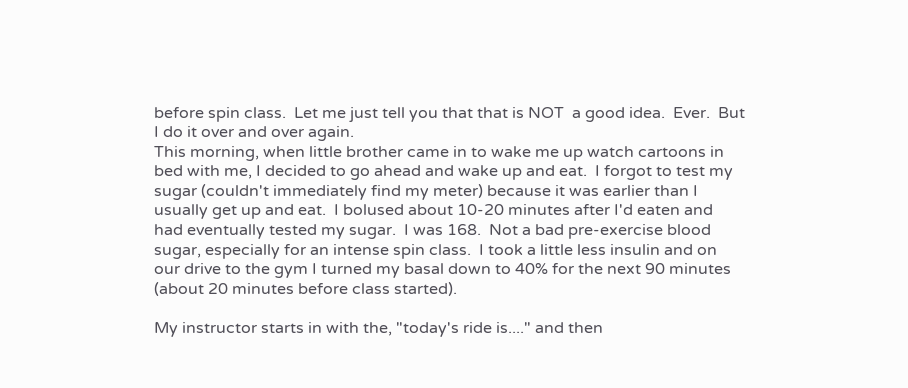before spin class.  Let me just tell you that that is NOT  a good idea.  Ever.  But I do it over and over again.
This morning, when little brother came in to wake me up watch cartoons in bed with me, I decided to go ahead and wake up and eat.  I forgot to test my sugar (couldn't immediately find my meter) because it was earlier than I usually get up and eat.  I bolused about 10-20 minutes after I'd eaten and had eventually tested my sugar.  I was 168.  Not a bad pre-exercise blood sugar, especially for an intense spin class.  I took a little less insulin and on our drive to the gym I turned my basal down to 40% for the next 90 minutes (about 20 minutes before class started).

My instructor starts in with the, "today's ride is...." and then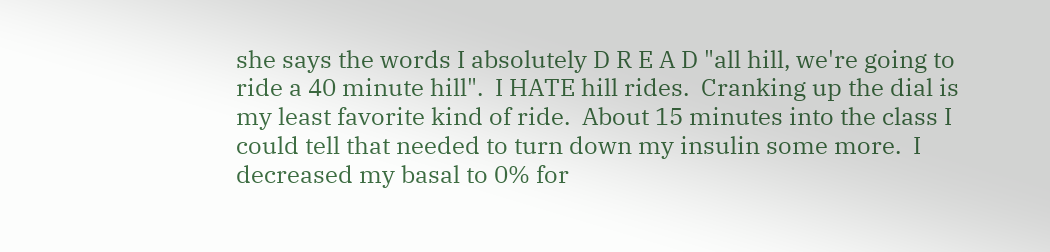she says the words I absolutely D R E A D "all hill, we're going to ride a 40 minute hill".  I HATE hill rides.  Cranking up the dial is my least favorite kind of ride.  About 15 minutes into the class I could tell that needed to turn down my insulin some more.  I decreased my basal to 0% for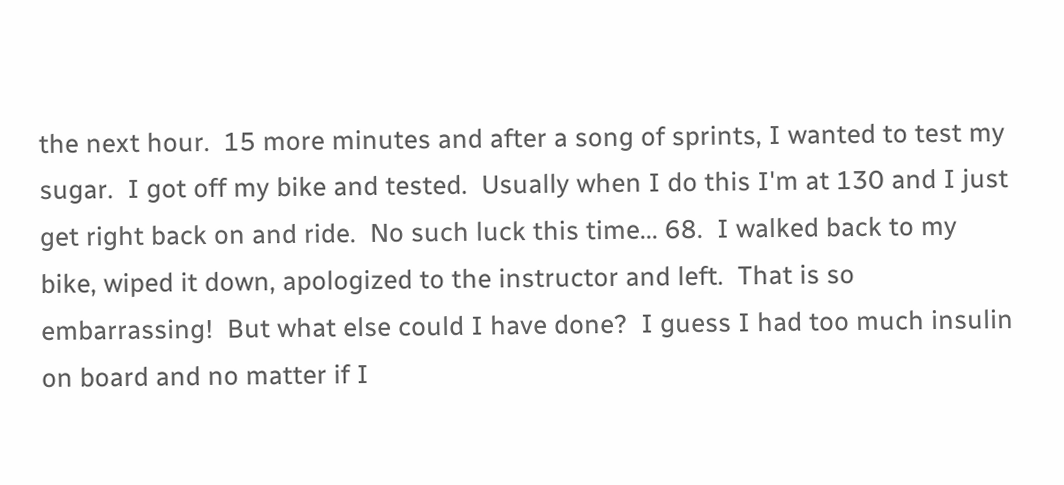the next hour.  15 more minutes and after a song of sprints, I wanted to test my sugar.  I got off my bike and tested.  Usually when I do this I'm at 130 and I just get right back on and ride.  No such luck this time... 68.  I walked back to my bike, wiped it down, apologized to the instructor and left.  That is so embarrassing!  But what else could I have done?  I guess I had too much insulin on board and no matter if I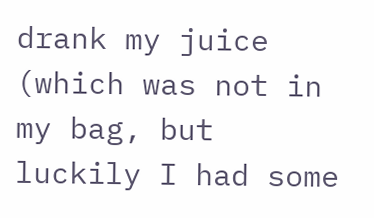drank my juice (which was not in my bag, but luckily I had some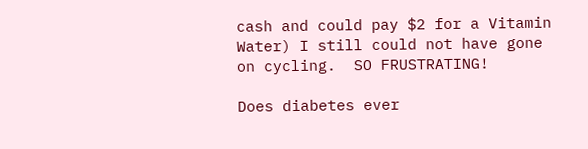cash and could pay $2 for a Vitamin Water) I still could not have gone on cycling.  SO FRUSTRATING!

Does diabetes ever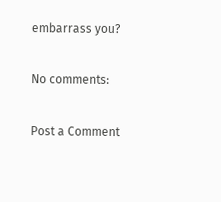embarrass you?

No comments:

Post a Comment